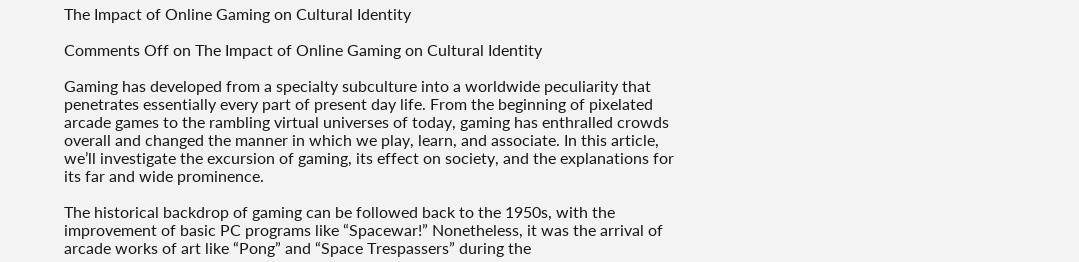The Impact of Online Gaming on Cultural Identity

Comments Off on The Impact of Online Gaming on Cultural Identity

Gaming has developed from a specialty subculture into a worldwide peculiarity that penetrates essentially every part of present day life. From the beginning of pixelated arcade games to the rambling virtual universes of today, gaming has enthralled crowds overall and changed the manner in which we play, learn, and associate. In this article, we’ll investigate the excursion of gaming, its effect on society, and the explanations for its far and wide prominence.

The historical backdrop of gaming can be followed back to the 1950s, with the improvement of basic PC programs like “Spacewar!” Nonetheless, it was the arrival of arcade works of art like “Pong” and “Space Trespassers” during the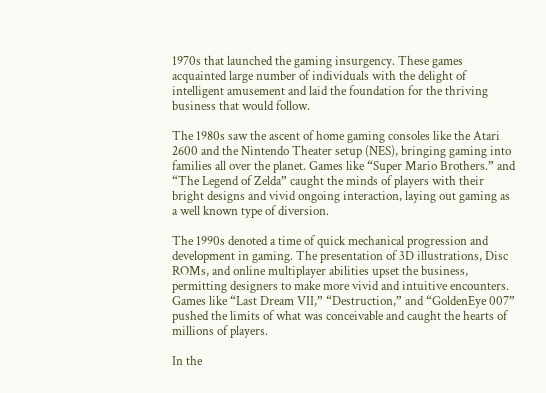1970s that launched the gaming insurgency. These games acquainted large number of individuals with the delight of intelligent amusement and laid the foundation for the thriving business that would follow.

The 1980s saw the ascent of home gaming consoles like the Atari 2600 and the Nintendo Theater setup (NES), bringing gaming into families all over the planet. Games like “Super Mario Brothers.” and “The Legend of Zelda” caught the minds of players with their bright designs and vivid ongoing interaction, laying out gaming as a well known type of diversion.

The 1990s denoted a time of quick mechanical progression and development in gaming. The presentation of 3D illustrations, Disc ROMs, and online multiplayer abilities upset the business, permitting designers to make more vivid and intuitive encounters. Games like “Last Dream VII,” “Destruction,” and “GoldenEye 007” pushed the limits of what was conceivable and caught the hearts of millions of players.

In the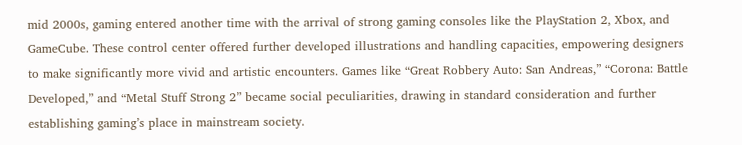mid 2000s, gaming entered another time with the arrival of strong gaming consoles like the PlayStation 2, Xbox, and GameCube. These control center offered further developed illustrations and handling capacities, empowering designers to make significantly more vivid and artistic encounters. Games like “Great Robbery Auto: San Andreas,” “Corona: Battle Developed,” and “Metal Stuff Strong 2” became social peculiarities, drawing in standard consideration and further establishing gaming’s place in mainstream society.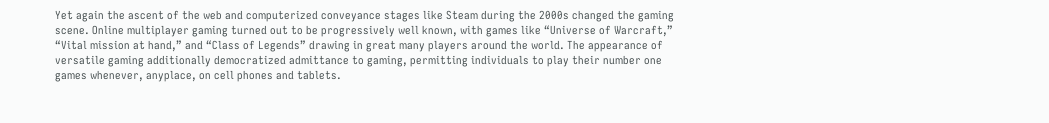Yet again the ascent of the web and computerized conveyance stages like Steam during the 2000s changed the gaming scene. Online multiplayer gaming turned out to be progressively well known, with games like “Universe of Warcraft,” “Vital mission at hand,” and “Class of Legends” drawing in great many players around the world. The appearance of versatile gaming additionally democratized admittance to gaming, permitting individuals to play their number one games whenever, anyplace, on cell phones and tablets.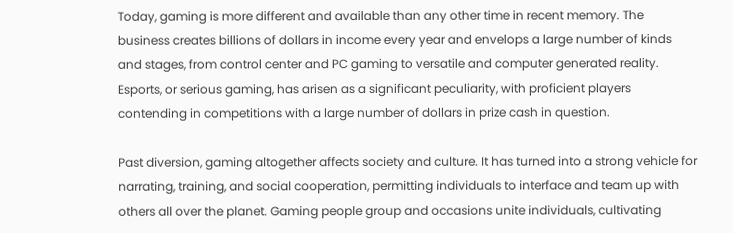Today, gaming is more different and available than any other time in recent memory. The business creates billions of dollars in income every year and envelops a large number of kinds and stages, from control center and PC gaming to versatile and computer generated reality. Esports, or serious gaming, has arisen as a significant peculiarity, with proficient players contending in competitions with a large number of dollars in prize cash in question.

Past diversion, gaming altogether affects society and culture. It has turned into a strong vehicle for narrating, training, and social cooperation, permitting individuals to interface and team up with others all over the planet. Gaming people group and occasions unite individuals, cultivating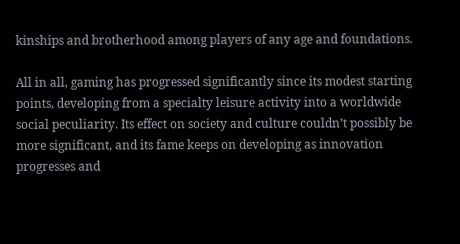kinships and brotherhood among players of any age and foundations.

All in all, gaming has progressed significantly since its modest starting points, developing from a specialty leisure activity into a worldwide social peculiarity. Its effect on society and culture couldn’t possibly be more significant, and its fame keeps on developing as innovation progresses and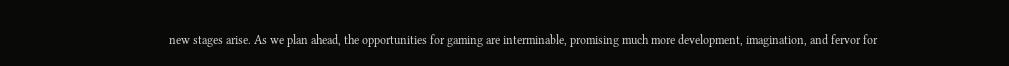new stages arise. As we plan ahead, the opportunities for gaming are interminable, promising much more development, imagination, and fervor for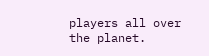players all over the planet.